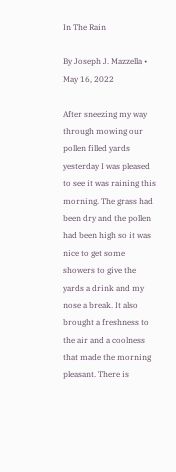In The Rain

By Joseph J. Mazzella • May 16, 2022

After sneezing my way through mowing our pollen filled yards yesterday I was pleased to see it was raining this morning. The grass had been dry and the pollen had been high so it was nice to get some showers to give the yards a drink and my nose a break. It also brought a freshness to the air and a coolness that made the morning pleasant. There is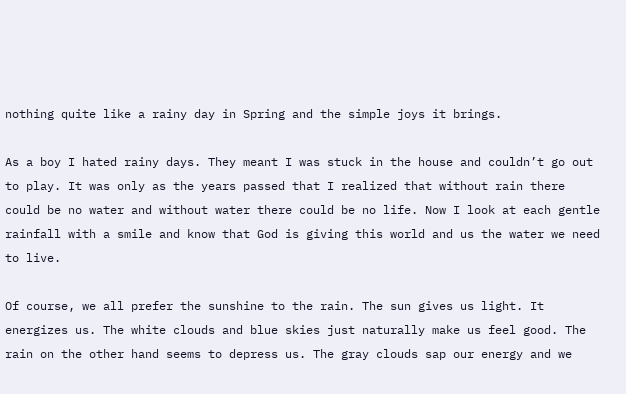nothing quite like a rainy day in Spring and the simple joys it brings.

As a boy I hated rainy days. They meant I was stuck in the house and couldn’t go out to play. It was only as the years passed that I realized that without rain there could be no water and without water there could be no life. Now I look at each gentle rainfall with a smile and know that God is giving this world and us the water we need to live.

Of course, we all prefer the sunshine to the rain. The sun gives us light. It energizes us. The white clouds and blue skies just naturally make us feel good. The rain on the other hand seems to depress us. The gray clouds sap our energy and we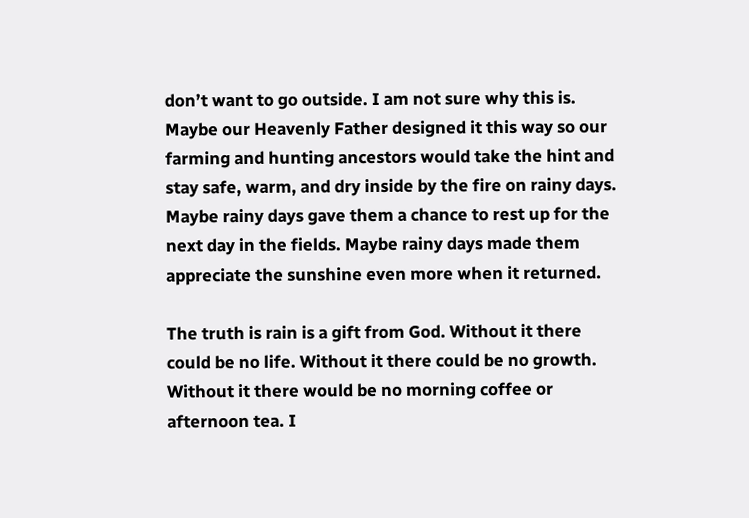don’t want to go outside. I am not sure why this is. Maybe our Heavenly Father designed it this way so our farming and hunting ancestors would take the hint and stay safe, warm, and dry inside by the fire on rainy days. Maybe rainy days gave them a chance to rest up for the next day in the fields. Maybe rainy days made them appreciate the sunshine even more when it returned.

The truth is rain is a gift from God. Without it there could be no life. Without it there could be no growth. Without it there would be no morning coffee or afternoon tea. I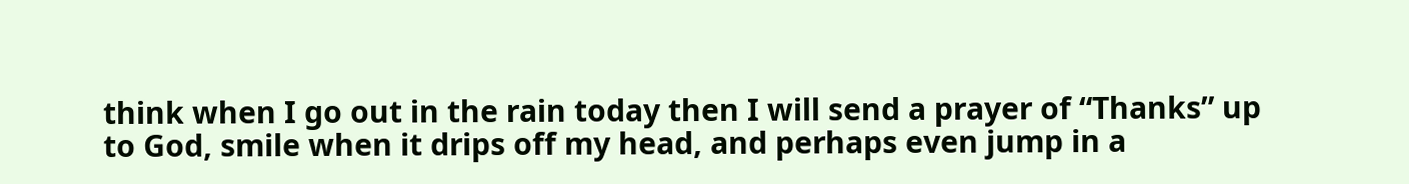think when I go out in the rain today then I will send a prayer of “Thanks” up to God, smile when it drips off my head, and perhaps even jump in a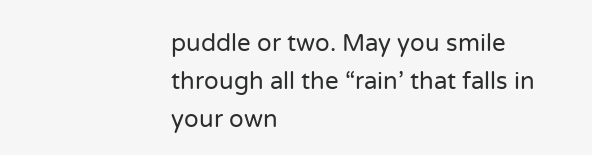puddle or two. May you smile through all the “rain’ that falls in your own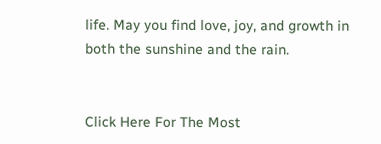life. May you find love, joy, and growth in both the sunshine and the rain.


Click Here For The Most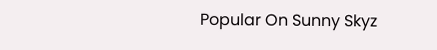Popular On Sunny Skyz